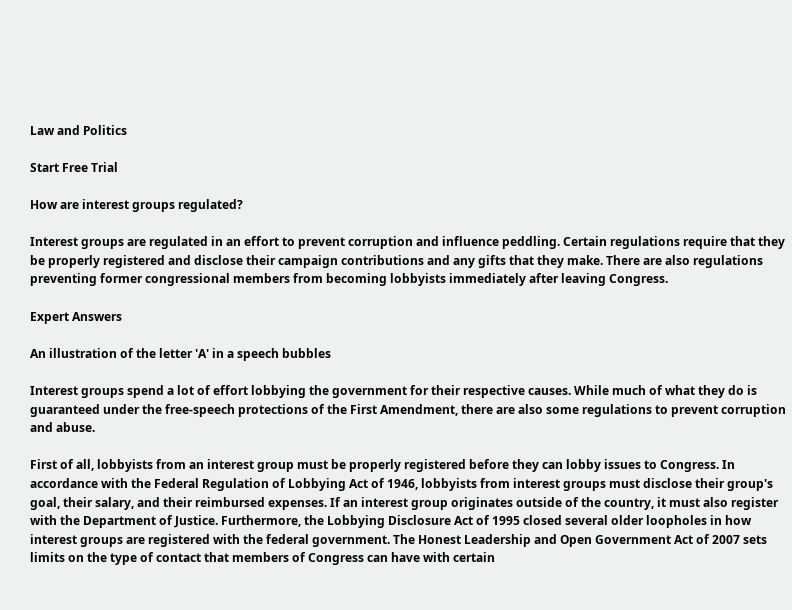Law and Politics

Start Free Trial

How are interest groups regulated?

Interest groups are regulated in an effort to prevent corruption and influence peddling. Certain regulations require that they be properly registered and disclose their campaign contributions and any gifts that they make. There are also regulations preventing former congressional members from becoming lobbyists immediately after leaving Congress.

Expert Answers

An illustration of the letter 'A' in a speech bubbles

Interest groups spend a lot of effort lobbying the government for their respective causes. While much of what they do is guaranteed under the free-speech protections of the First Amendment, there are also some regulations to prevent corruption and abuse.

First of all, lobbyists from an interest group must be properly registered before they can lobby issues to Congress. In accordance with the Federal Regulation of Lobbying Act of 1946, lobbyists from interest groups must disclose their group's goal, their salary, and their reimbursed expenses. If an interest group originates outside of the country, it must also register with the Department of Justice. Furthermore, the Lobbying Disclosure Act of 1995 closed several older loopholes in how interest groups are registered with the federal government. The Honest Leadership and Open Government Act of 2007 sets limits on the type of contact that members of Congress can have with certain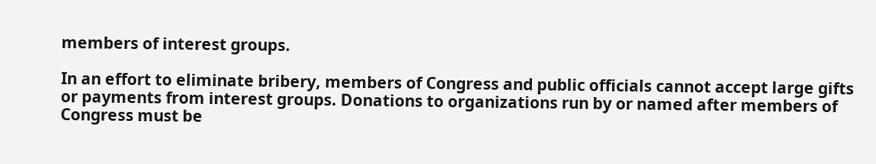members of interest groups.

In an effort to eliminate bribery, members of Congress and public officials cannot accept large gifts or payments from interest groups. Donations to organizations run by or named after members of Congress must be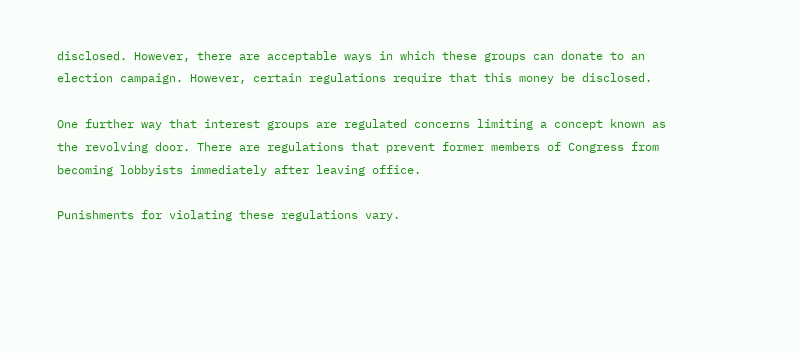disclosed. However, there are acceptable ways in which these groups can donate to an election campaign. However, certain regulations require that this money be disclosed.

One further way that interest groups are regulated concerns limiting a concept known as the revolving door. There are regulations that prevent former members of Congress from becoming lobbyists immediately after leaving office.

Punishments for violating these regulations vary.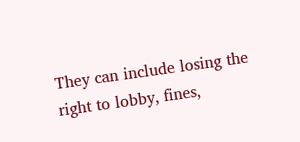They can include losing the right to lobby, fines,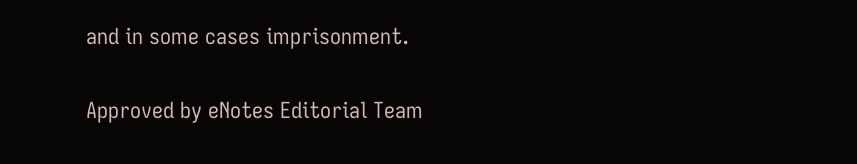and in some cases imprisonment.

Approved by eNotes Editorial Team